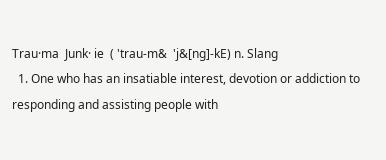Trau·ma  Junk· ie  ( 'trau-m&  'j&[ng]-kE) n. Slang
  1. One who has an insatiable interest, devotion or addiction to responding and assisting people with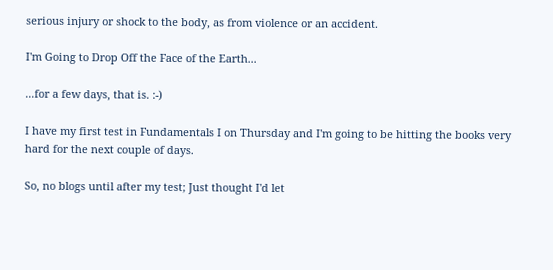serious injury or shock to the body, as from violence or an accident.

I'm Going to Drop Off the Face of the Earth...

...for a few days, that is. :-)

I have my first test in Fundamentals I on Thursday and I'm going to be hitting the books very hard for the next couple of days.

So, no blogs until after my test; Just thought I'd let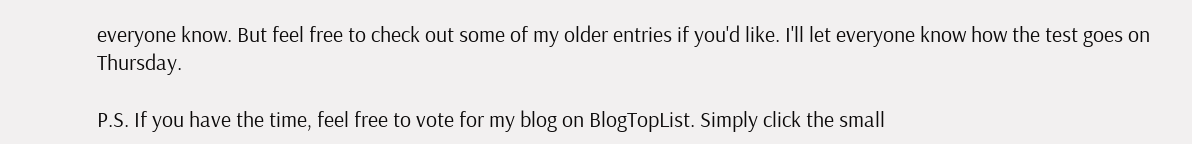everyone know. But feel free to check out some of my older entries if you'd like. I'll let everyone know how the test goes on Thursday.

P.S. If you have the time, feel free to vote for my blog on BlogTopList. Simply click the small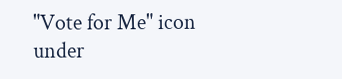"Vote for Me" icon under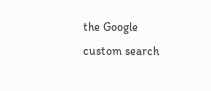the Google custom search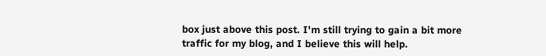box just above this post. I'm still trying to gain a bit more traffic for my blog, and I believe this will help.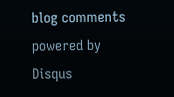blog comments powered by Disqus